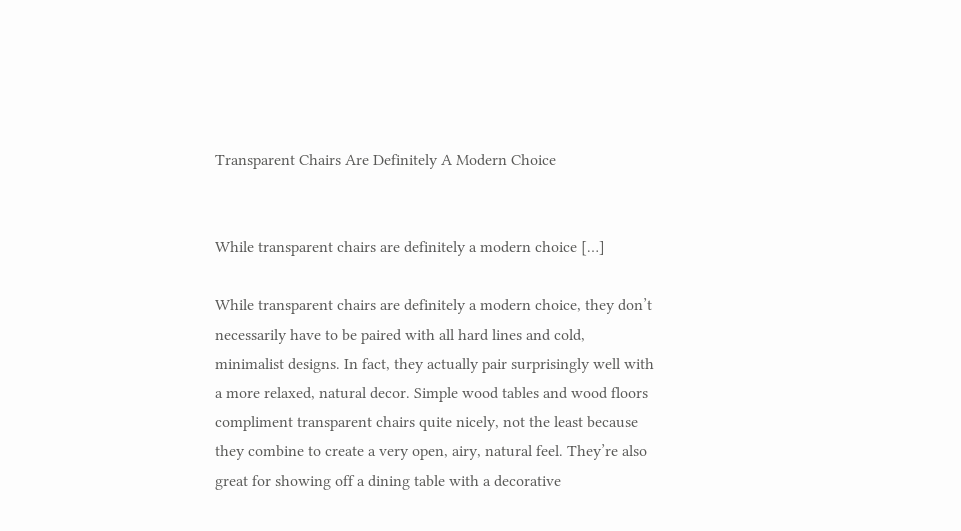Transparent Chairs Are Definitely A Modern Choice


While transparent chairs are definitely a modern choice […]

While transparent chairs are definitely a modern choice, they don’t necessarily have to be paired with all hard lines and cold, minimalist designs. In fact, they actually pair surprisingly well with a more relaxed, natural decor. Simple wood tables and wood floors compliment transparent chairs quite nicely, not the least because they combine to create a very open, airy, natural feel. They’re also great for showing off a dining table with a decorative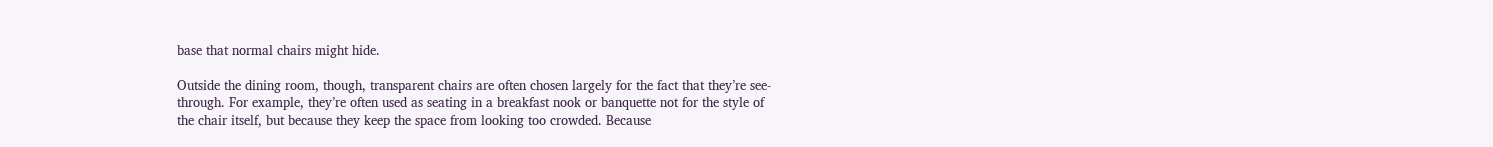base that normal chairs might hide.

Outside the dining room, though, transparent chairs are often chosen largely for the fact that they’re see-through. For example, they’re often used as seating in a breakfast nook or banquette not for the style of the chair itself, but because they keep the space from looking too crowded. Because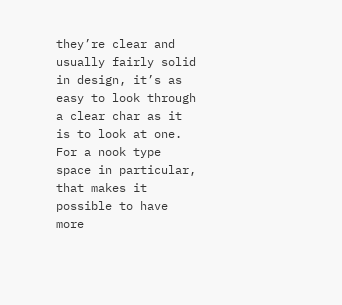they’re clear and usually fairly solid in design, it’s as easy to look through a clear char as it is to look at one. For a nook type space in particular, that makes it possible to have more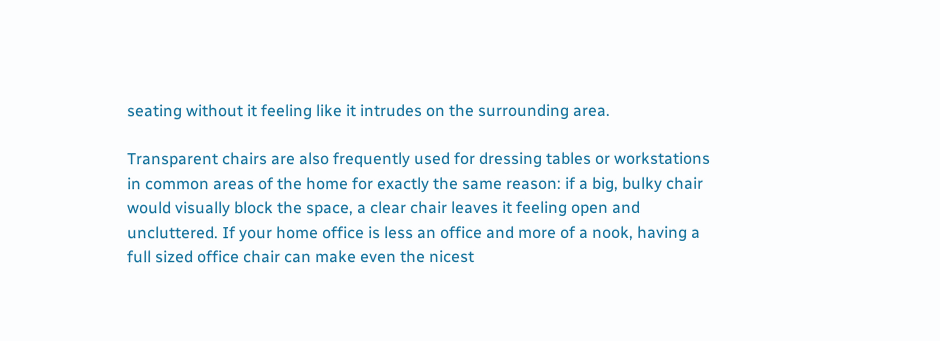seating without it feeling like it intrudes on the surrounding area.

Transparent chairs are also frequently used for dressing tables or workstations in common areas of the home for exactly the same reason: if a big, bulky chair would visually block the space, a clear chair leaves it feeling open and uncluttered. If your home office is less an office and more of a nook, having a full sized office chair can make even the nicest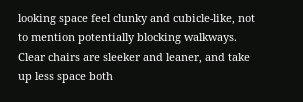looking space feel clunky and cubicle-like, not to mention potentially blocking walkways. Clear chairs are sleeker and leaner, and take up less space both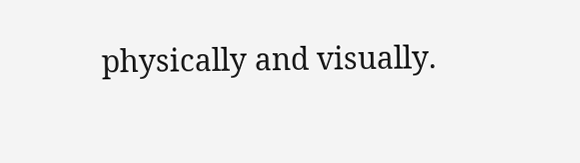physically and visually.